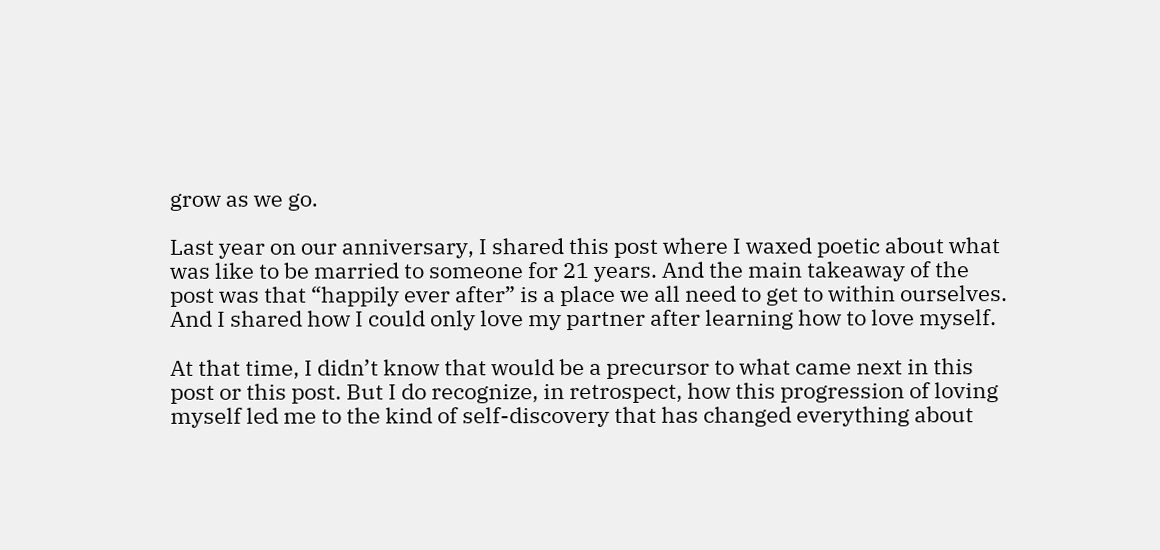grow as we go.

Last year on our anniversary, I shared this post where I waxed poetic about what was like to be married to someone for 21 years. And the main takeaway of the post was that “happily ever after” is a place we all need to get to within ourselves.  And I shared how I could only love my partner after learning how to love myself.

At that time, I didn’t know that would be a precursor to what came next in this post or this post. But I do recognize, in retrospect, how this progression of loving myself led me to the kind of self-discovery that has changed everything about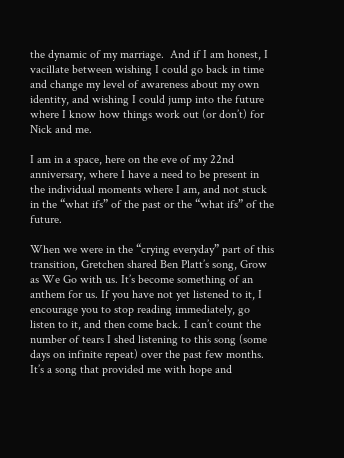the dynamic of my marriage.  And if I am honest, I vacillate between wishing I could go back in time and change my level of awareness about my own identity, and wishing I could jump into the future where I know how things work out (or don’t) for Nick and me.

I am in a space, here on the eve of my 22nd anniversary, where I have a need to be present in the individual moments where I am, and not stuck in the “what ifs” of the past or the “what ifs” of the future.

When we were in the “crying everyday” part of this transition, Gretchen shared Ben Platt’s song, Grow as We Go with us. It’s become something of an anthem for us. If you have not yet listened to it, I encourage you to stop reading immediately, go listen to it, and then come back. I can’t count the number of tears I shed listening to this song (some days on infinite repeat) over the past few months. It’s a song that provided me with hope and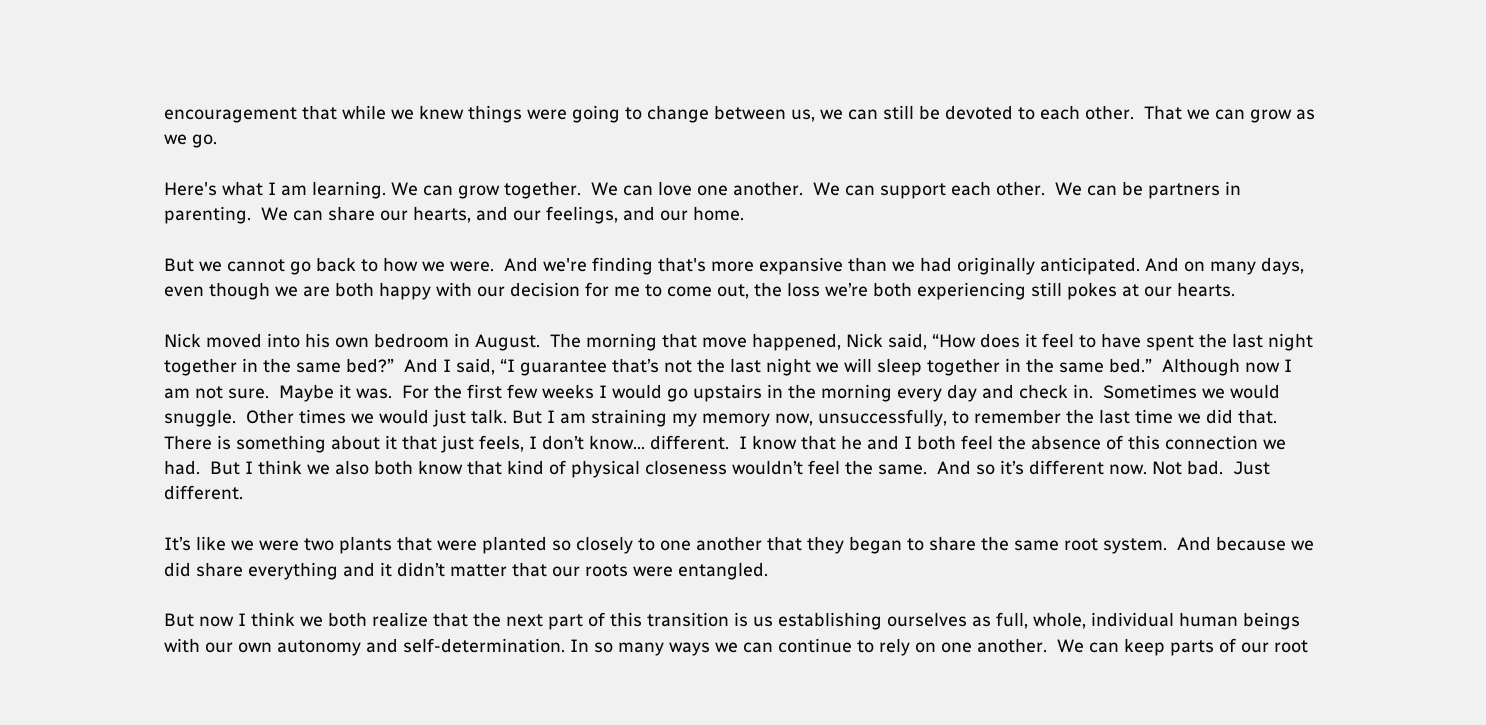encouragement that while we knew things were going to change between us, we can still be devoted to each other.  That we can grow as we go.

Here's what I am learning. We can grow together.  We can love one another.  We can support each other.  We can be partners in parenting.  We can share our hearts, and our feelings, and our home.

But we cannot go back to how we were.  And we're finding that's more expansive than we had originally anticipated. And on many days, even though we are both happy with our decision for me to come out, the loss we’re both experiencing still pokes at our hearts.

Nick moved into his own bedroom in August.  The morning that move happened, Nick said, “How does it feel to have spent the last night together in the same bed?”  And I said, “I guarantee that’s not the last night we will sleep together in the same bed.”  Although now I am not sure.  Maybe it was.  For the first few weeks I would go upstairs in the morning every day and check in.  Sometimes we would snuggle.  Other times we would just talk. But I am straining my memory now, unsuccessfully, to remember the last time we did that. There is something about it that just feels, I don’t know… different.  I know that he and I both feel the absence of this connection we had.  But I think we also both know that kind of physical closeness wouldn’t feel the same.  And so it’s different now. Not bad.  Just different.

It’s like we were two plants that were planted so closely to one another that they began to share the same root system.  And because we did share everything and it didn’t matter that our roots were entangled.

But now I think we both realize that the next part of this transition is us establishing ourselves as full, whole, individual human beings with our own autonomy and self-determination. In so many ways we can continue to rely on one another.  We can keep parts of our root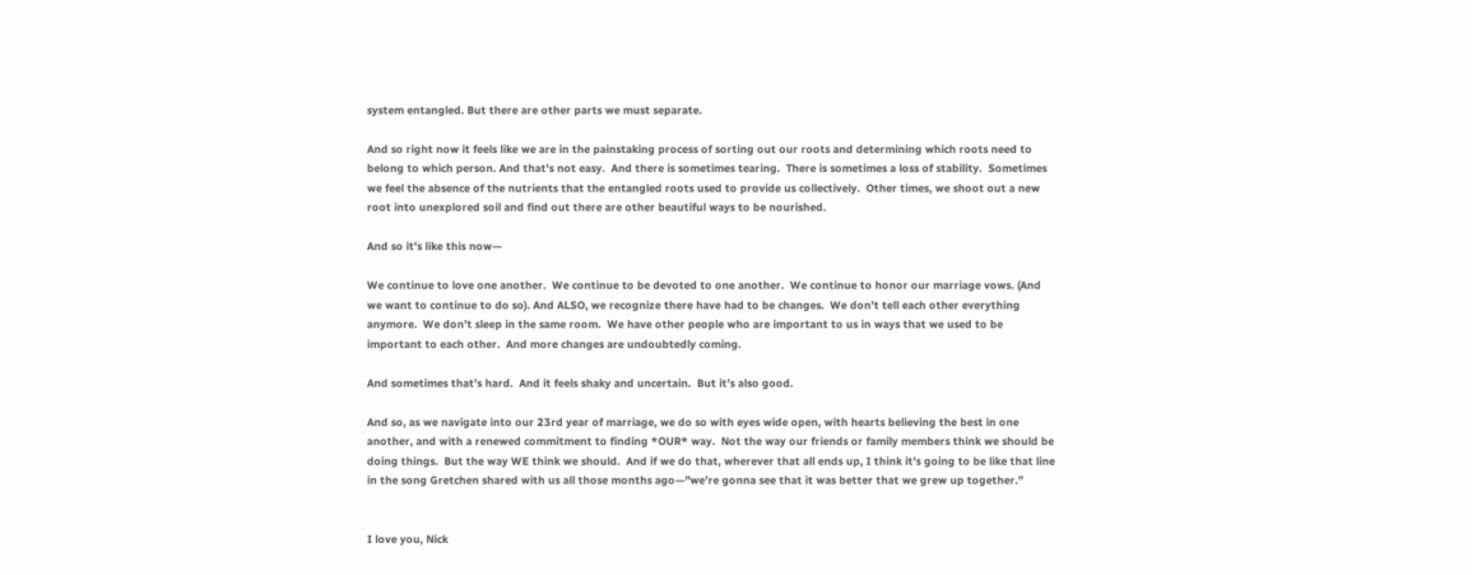system entangled. But there are other parts we must separate.

And so right now it feels like we are in the painstaking process of sorting out our roots and determining which roots need to belong to which person. And that’s not easy.  And there is sometimes tearing.  There is sometimes a loss of stability.  Sometimes we feel the absence of the nutrients that the entangled roots used to provide us collectively.  Other times, we shoot out a new root into unexplored soil and find out there are other beautiful ways to be nourished.

And so it’s like this now—

We continue to love one another.  We continue to be devoted to one another.  We continue to honor our marriage vows. (And we want to continue to do so). And ALSO, we recognize there have had to be changes.  We don’t tell each other everything anymore.  We don’t sleep in the same room.  We have other people who are important to us in ways that we used to be important to each other.  And more changes are undoubtedly coming.

And sometimes that’s hard.  And it feels shaky and uncertain.  But it’s also good.

And so, as we navigate into our 23rd year of marriage, we do so with eyes wide open, with hearts believing the best in one another, and with a renewed commitment to finding *OUR* way.  Not the way our friends or family members think we should be doing things.  But the way WE think we should.  And if we do that, wherever that all ends up, I think it’s going to be like that line in the song Gretchen shared with us all those months ago—"we’re gonna see that it was better that we grew up together.”


I love you, Nick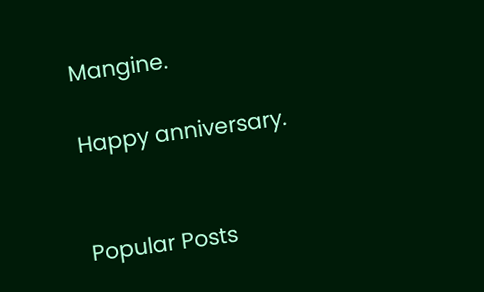Mangine.

Happy anniversary.


Popular Posts